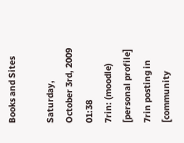Books and Sites

Saturday, October 3rd, 2009 01:38
7rin: (moodle)
[personal profile] 7rin posting in [community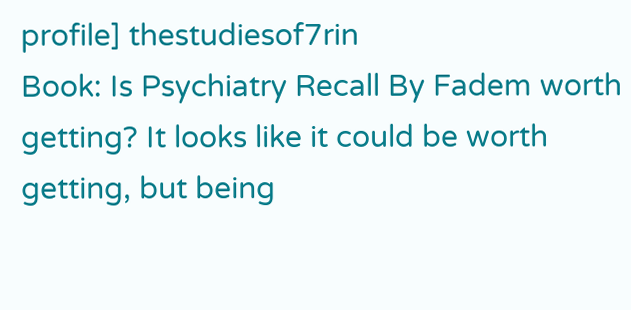profile] thestudiesof7rin
Book: Is Psychiatry Recall By Fadem worth getting? It looks like it could be worth getting, but being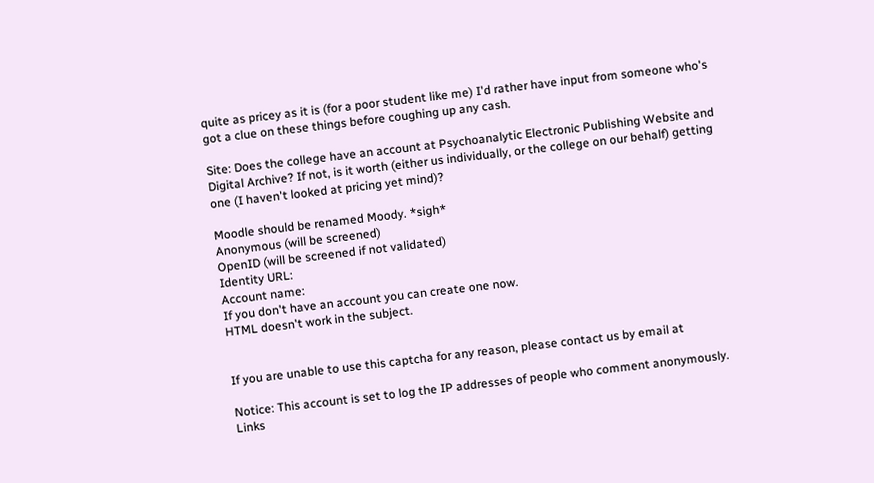quite as pricey as it is (for a poor student like me) I'd rather have input from someone who's got a clue on these things before coughing up any cash.

Site: Does the college have an account at Psychoanalytic Electronic Publishing Website and Digital Archive? If not, is it worth (either us individually, or the college on our behalf) getting one (I haven't looked at pricing yet mind)?

Moodle should be renamed Moody. *sigh*
Anonymous (will be screened)
OpenID (will be screened if not validated)
Identity URL:
Account name:
If you don't have an account you can create one now.
HTML doesn't work in the subject.


If you are unable to use this captcha for any reason, please contact us by email at

Notice: This account is set to log the IP addresses of people who comment anonymously.
Links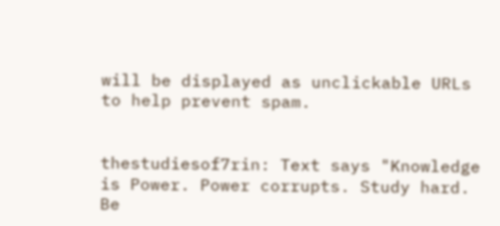will be displayed as unclickable URLs to help prevent spam.


thestudiesof7rin: Text says "Knowledge is Power. Power corrupts. Study hard. Be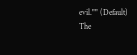evil."" (Default)
The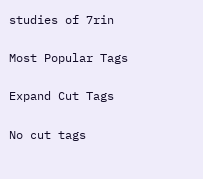studies of 7rin

Most Popular Tags

Expand Cut Tags

No cut tags